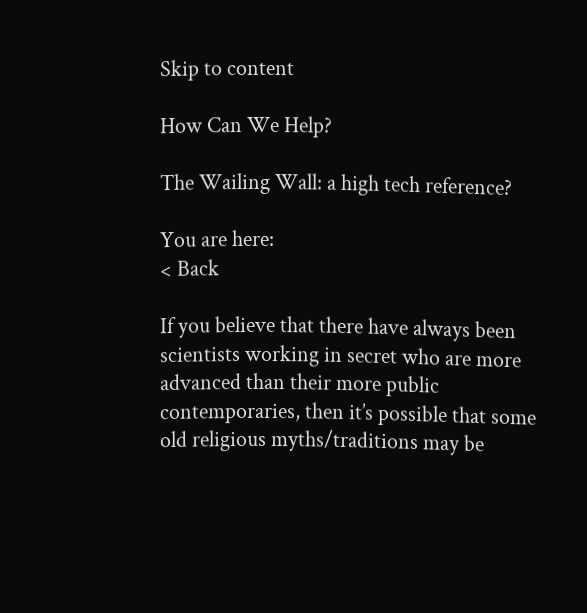Skip to content

How Can We Help?

The Wailing Wall: a high tech reference?

You are here:
< Back

If you believe that there have always been scientists working in secret who are more advanced than their more public contemporaries, then it’s possible that some old religious myths/traditions may be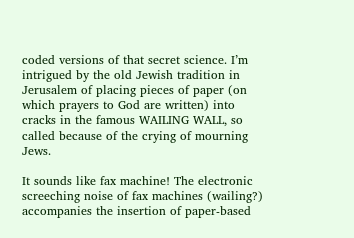coded versions of that secret science. I’m intrigued by the old Jewish tradition in Jerusalem of placing pieces of paper (on which prayers to God are written) into cracks in the famous WAILING WALL, so called because of the crying of mourning Jews.

It sounds like fax machine! The electronic screeching noise of fax machines (wailing?) accompanies the insertion of paper-based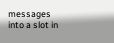messages into a slot in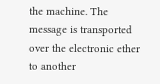the machine. The message is transported over the electronic ether to another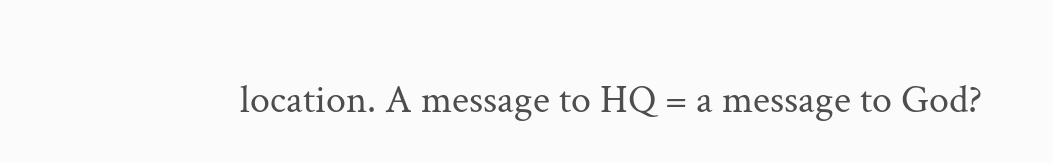location. A message to HQ = a message to God?